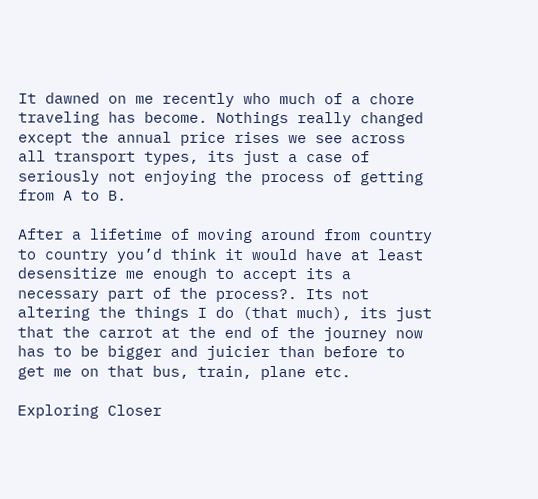It dawned on me recently who much of a chore traveling has become. Nothings really changed except the annual price rises we see across all transport types, its just a case of seriously not enjoying the process of getting from A to B.

After a lifetime of moving around from country to country you’d think it would have at least desensitize me enough to accept its a necessary part of the process?. Its not altering the things I do (that much), its just that the carrot at the end of the journey now has to be bigger and juicier than before to get me on that bus, train, plane etc.

Exploring Closer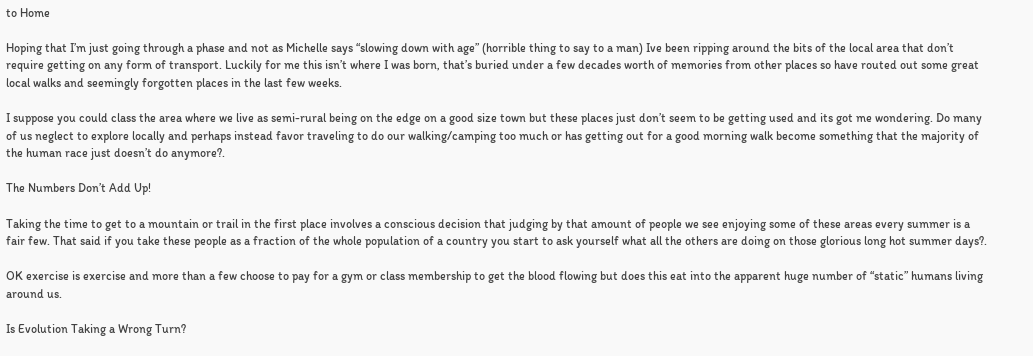to Home

Hoping that I’m just going through a phase and not as Michelle says “slowing down with age” (horrible thing to say to a man) Ive been ripping around the bits of the local area that don’t require getting on any form of transport. Luckily for me this isn’t where I was born, that’s buried under a few decades worth of memories from other places so have routed out some great local walks and seemingly forgotten places in the last few weeks.

I suppose you could class the area where we live as semi-rural being on the edge on a good size town but these places just don’t seem to be getting used and its got me wondering. Do many of us neglect to explore locally and perhaps instead favor traveling to do our walking/camping too much or has getting out for a good morning walk become something that the majority of the human race just doesn’t do anymore?.

The Numbers Don’t Add Up!

Taking the time to get to a mountain or trail in the first place involves a conscious decision that judging by that amount of people we see enjoying some of these areas every summer is a fair few. That said if you take these people as a fraction of the whole population of a country you start to ask yourself what all the others are doing on those glorious long hot summer days?.

OK exercise is exercise and more than a few choose to pay for a gym or class membership to get the blood flowing but does this eat into the apparent huge number of “static” humans living around us.

Is Evolution Taking a Wrong Turn?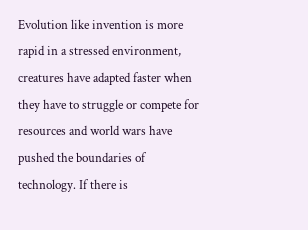Evolution like invention is more rapid in a stressed environment, creatures have adapted faster when they have to struggle or compete for resources and world wars have pushed the boundaries of technology. If there is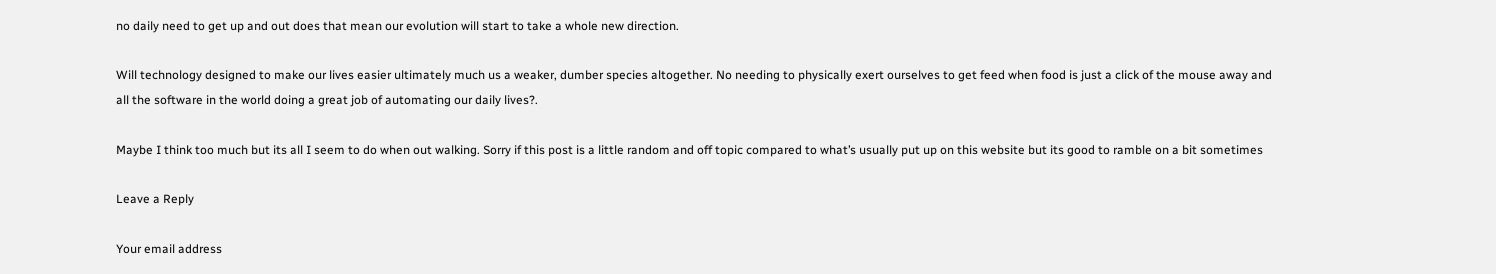no daily need to get up and out does that mean our evolution will start to take a whole new direction.

Will technology designed to make our lives easier ultimately much us a weaker, dumber species altogether. No needing to physically exert ourselves to get feed when food is just a click of the mouse away and all the software in the world doing a great job of automating our daily lives?.

Maybe I think too much but its all I seem to do when out walking. Sorry if this post is a little random and off topic compared to what’s usually put up on this website but its good to ramble on a bit sometimes

Leave a Reply

Your email address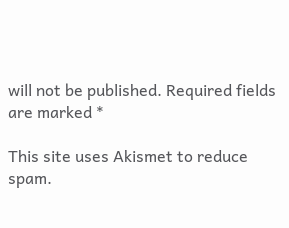will not be published. Required fields are marked *

This site uses Akismet to reduce spam.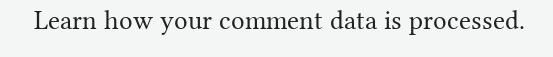Learn how your comment data is processed.